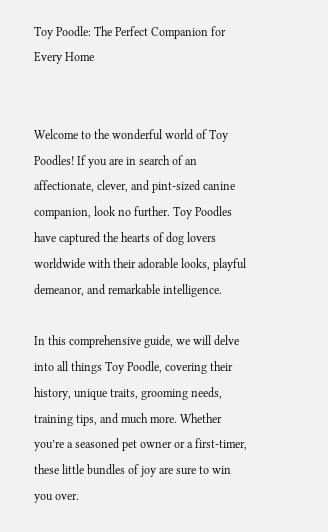Toy Poodle: The Perfect Companion for Every Home


Welcome to the wonderful world of Toy Poodles! If you are in search of an affectionate, clever, and pint-sized canine companion, look no further. Toy Poodles have captured the hearts of dog lovers worldwide with their adorable looks, playful demeanor, and remarkable intelligence.

In this comprehensive guide, we will delve into all things Toy Poodle, covering their history, unique traits, grooming needs, training tips, and much more. Whether you’re a seasoned pet owner or a first-timer, these little bundles of joy are sure to win you over.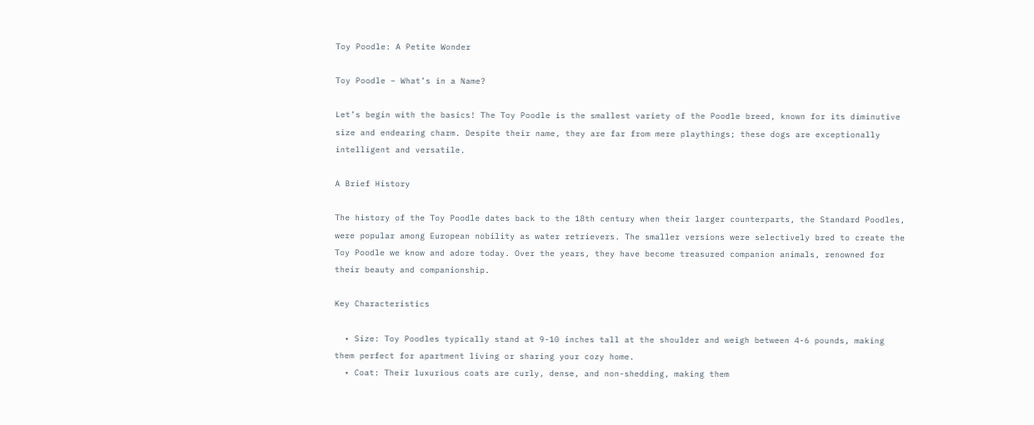Toy Poodle: A Petite Wonder

Toy Poodle – What’s in a Name?

Let’s begin with the basics! The Toy Poodle is the smallest variety of the Poodle breed, known for its diminutive size and endearing charm. Despite their name, they are far from mere playthings; these dogs are exceptionally intelligent and versatile.

A Brief History

The history of the Toy Poodle dates back to the 18th century when their larger counterparts, the Standard Poodles, were popular among European nobility as water retrievers. The smaller versions were selectively bred to create the Toy Poodle we know and adore today. Over the years, they have become treasured companion animals, renowned for their beauty and companionship.

Key Characteristics

  • Size: Toy Poodles typically stand at 9-10 inches tall at the shoulder and weigh between 4-6 pounds, making them perfect for apartment living or sharing your cozy home.
  • Coat: Their luxurious coats are curly, dense, and non-shedding, making them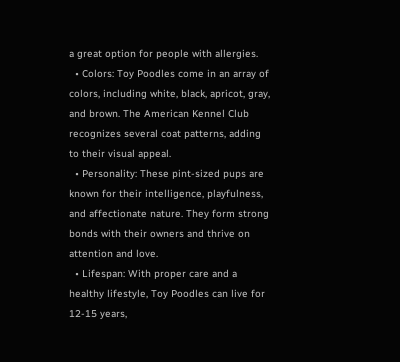a great option for people with allergies.
  • Colors: Toy Poodles come in an array of colors, including white, black, apricot, gray, and brown. The American Kennel Club recognizes several coat patterns, adding to their visual appeal.
  • Personality: These pint-sized pups are known for their intelligence, playfulness, and affectionate nature. They form strong bonds with their owners and thrive on attention and love.
  • Lifespan: With proper care and a healthy lifestyle, Toy Poodles can live for 12-15 years,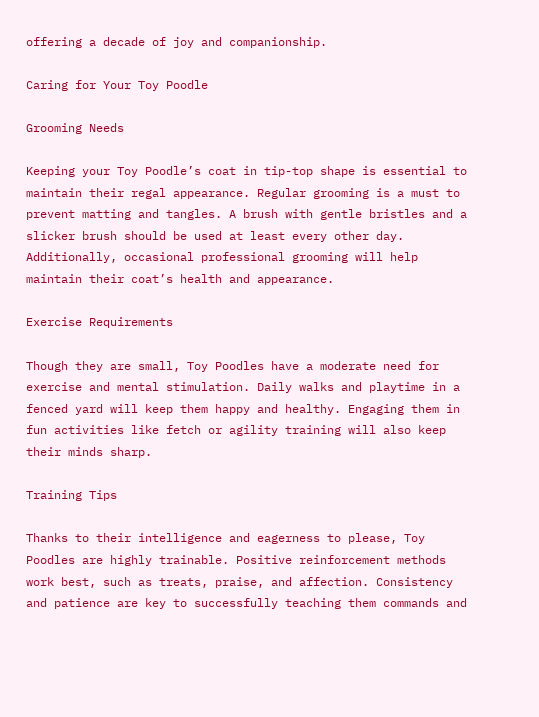offering a decade of joy and companionship.

Caring for Your Toy Poodle

Grooming Needs

Keeping your Toy Poodle’s coat in tip-top shape is essential to maintain their regal appearance. Regular grooming is a must to prevent matting and tangles. A brush with gentle bristles and a slicker brush should be used at least every other day. Additionally, occasional professional grooming will help maintain their coat’s health and appearance.

Exercise Requirements

Though they are small, Toy Poodles have a moderate need for exercise and mental stimulation. Daily walks and playtime in a fenced yard will keep them happy and healthy. Engaging them in fun activities like fetch or agility training will also keep their minds sharp.

Training Tips

Thanks to their intelligence and eagerness to please, Toy Poodles are highly trainable. Positive reinforcement methods work best, such as treats, praise, and affection. Consistency and patience are key to successfully teaching them commands and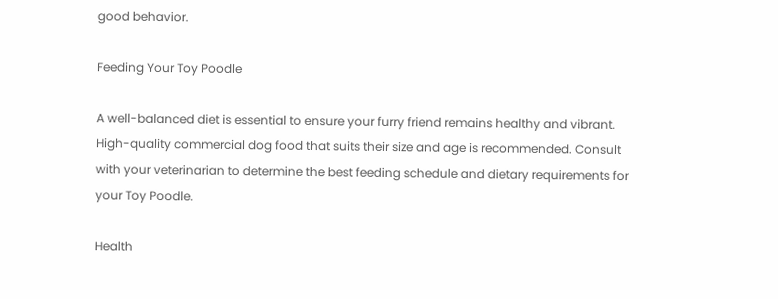good behavior.

Feeding Your Toy Poodle

A well-balanced diet is essential to ensure your furry friend remains healthy and vibrant. High-quality commercial dog food that suits their size and age is recommended. Consult with your veterinarian to determine the best feeding schedule and dietary requirements for your Toy Poodle.

Health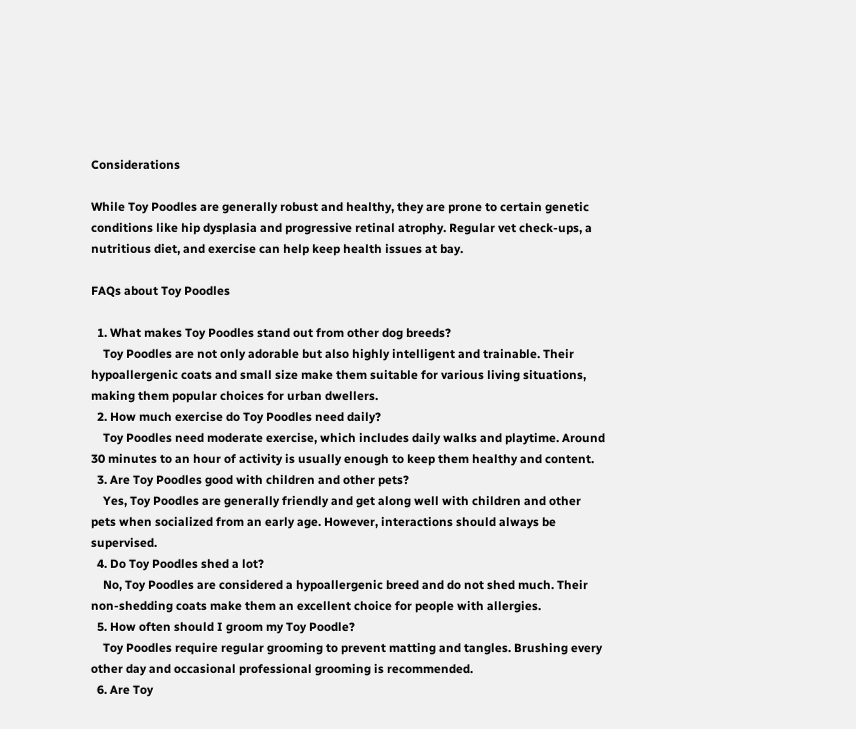Considerations

While Toy Poodles are generally robust and healthy, they are prone to certain genetic conditions like hip dysplasia and progressive retinal atrophy. Regular vet check-ups, a nutritious diet, and exercise can help keep health issues at bay.

FAQs about Toy Poodles

  1. What makes Toy Poodles stand out from other dog breeds?
    Toy Poodles are not only adorable but also highly intelligent and trainable. Their hypoallergenic coats and small size make them suitable for various living situations, making them popular choices for urban dwellers.
  2. How much exercise do Toy Poodles need daily?
    Toy Poodles need moderate exercise, which includes daily walks and playtime. Around 30 minutes to an hour of activity is usually enough to keep them healthy and content.
  3. Are Toy Poodles good with children and other pets?
    Yes, Toy Poodles are generally friendly and get along well with children and other pets when socialized from an early age. However, interactions should always be supervised.
  4. Do Toy Poodles shed a lot?
    No, Toy Poodles are considered a hypoallergenic breed and do not shed much. Their non-shedding coats make them an excellent choice for people with allergies.
  5. How often should I groom my Toy Poodle?
    Toy Poodles require regular grooming to prevent matting and tangles. Brushing every other day and occasional professional grooming is recommended.
  6. Are Toy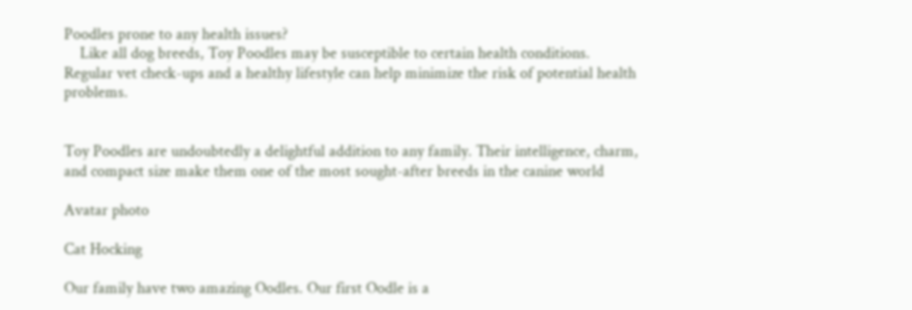Poodles prone to any health issues?
    Like all dog breeds, Toy Poodles may be susceptible to certain health conditions. Regular vet check-ups and a healthy lifestyle can help minimize the risk of potential health problems.


Toy Poodles are undoubtedly a delightful addition to any family. Their intelligence, charm, and compact size make them one of the most sought-after breeds in the canine world

Avatar photo

Cat Hocking

Our family have two amazing Oodles. Our first Oodle is a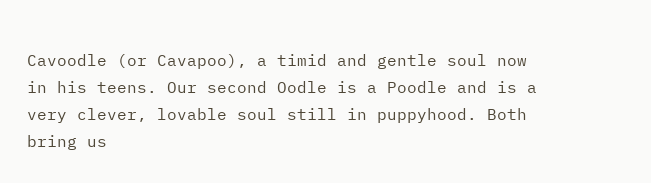Cavoodle (or Cavapoo), a timid and gentle soul now in his teens. Our second Oodle is a Poodle and is a very clever, lovable soul still in puppyhood. Both bring us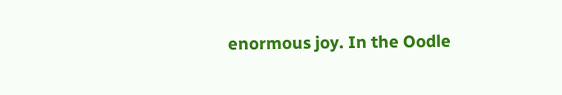enormous joy. In the Oodle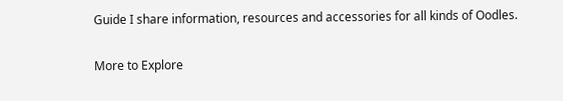Guide I share information, resources and accessories for all kinds of Oodles.

More to Explore